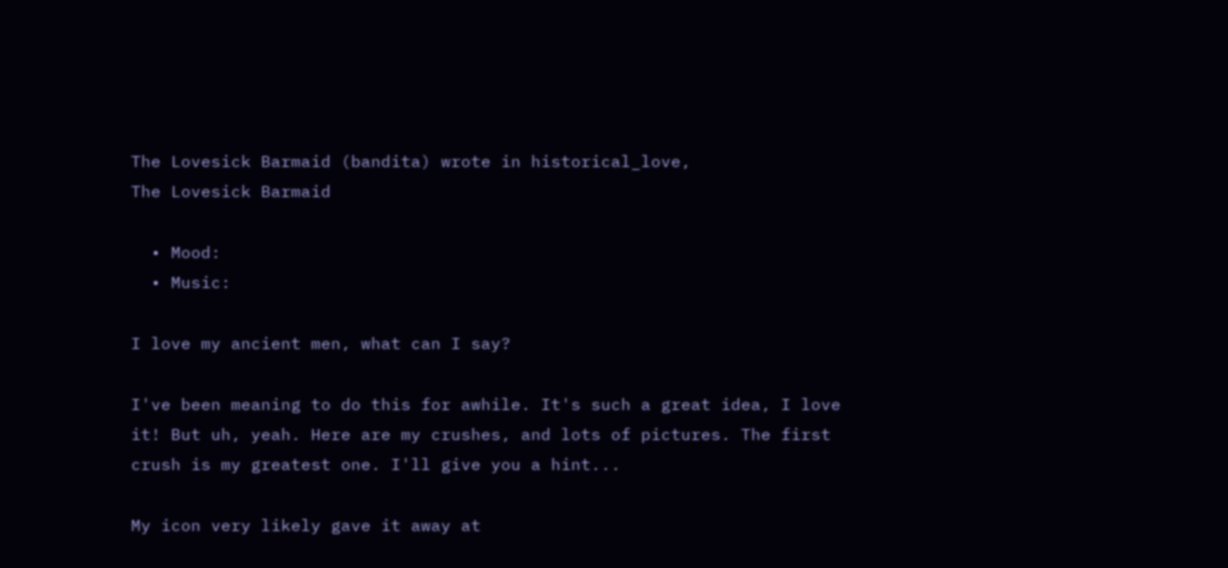The Lovesick Barmaid (bandita) wrote in historical_love,
The Lovesick Barmaid

  • Mood:
  • Music:

I love my ancient men, what can I say?

I've been meaning to do this for awhile. It's such a great idea, I love it! But uh, yeah. Here are my crushes, and lots of pictures. The first crush is my greatest one. I'll give you a hint...

My icon very likely gave it away at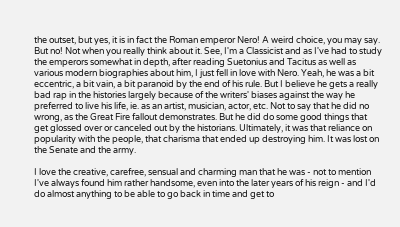the outset, but yes, it is in fact the Roman emperor Nero! A weird choice, you may say. But no! Not when you really think about it. See, I'm a Classicist and as I've had to study the emperors somewhat in depth, after reading Suetonius and Tacitus as well as various modern biographies about him, I just fell in love with Nero. Yeah, he was a bit eccentric, a bit vain, a bit paranoid by the end of his rule. But I believe he gets a really bad rap in the histories largely because of the writers' biases against the way he preferred to live his life, ie. as an artist, musician, actor, etc. Not to say that he did no wrong, as the Great Fire fallout demonstrates. But he did do some good things that get glossed over or canceled out by the historians. Ultimately, it was that reliance on popularity with the people, that charisma that ended up destroying him. It was lost on the Senate and the army.

I love the creative, carefree, sensual and charming man that he was - not to mention I've always found him rather handsome, even into the later years of his reign - and I'd do almost anything to be able to go back in time and get to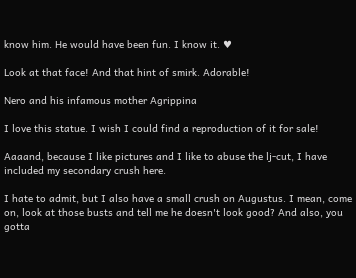know him. He would have been fun. I know it. ♥

Look at that face! And that hint of smirk. Adorable!

Nero and his infamous mother Agrippina

I love this statue. I wish I could find a reproduction of it for sale!

Aaaand, because I like pictures and I like to abuse the lj-cut, I have included my secondary crush here.

I hate to admit, but I also have a small crush on Augustus. I mean, come on, look at those busts and tell me he doesn't look good? And also, you gotta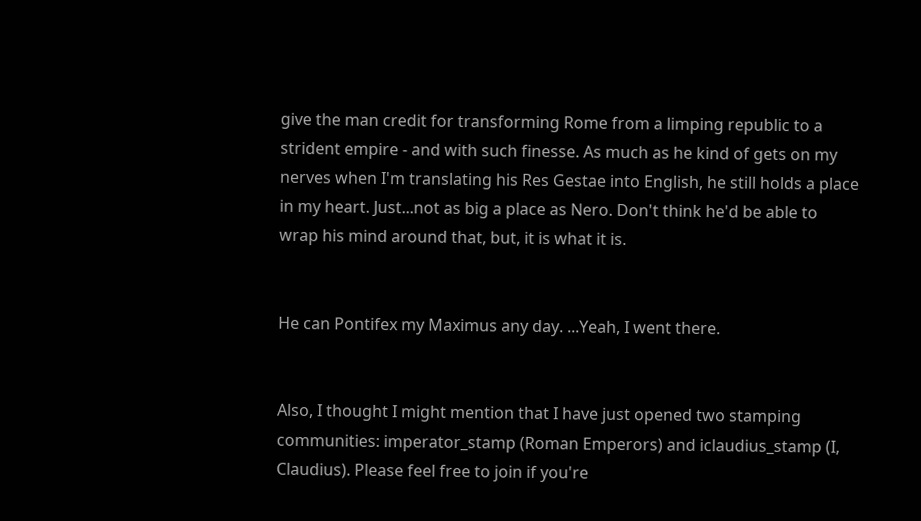give the man credit for transforming Rome from a limping republic to a strident empire - and with such finesse. As much as he kind of gets on my nerves when I'm translating his Res Gestae into English, he still holds a place in my heart. Just...not as big a place as Nero. Don't think he'd be able to wrap his mind around that, but, it is what it is.


He can Pontifex my Maximus any day. ...Yeah, I went there.


Also, I thought I might mention that I have just opened two stamping communities: imperator_stamp (Roman Emperors) and iclaudius_stamp (I, Claudius). Please feel free to join if you're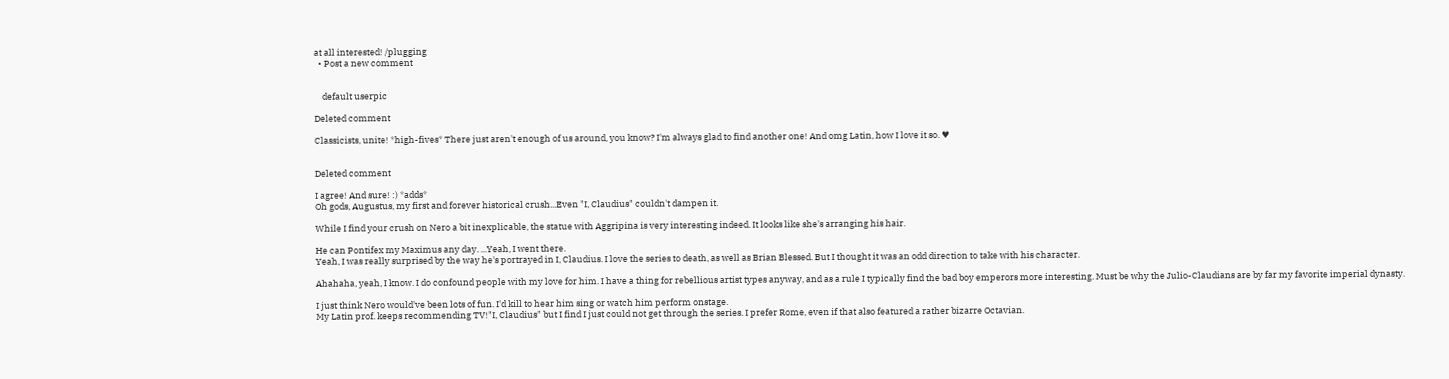at all interested! /plugging
  • Post a new comment


    default userpic

Deleted comment

Classicists, unite! *high-fives* There just aren't enough of us around, you know? I'm always glad to find another one! And omg Latin, how I love it so. ♥


Deleted comment

I agree! And sure! :) *adds*
Oh gods, Augustus, my first and forever historical crush...Even "I, Claudius" couldn't dampen it.

While I find your crush on Nero a bit inexplicable, the statue with Aggripina is very interesting indeed. It looks like she's arranging his hair.

He can Pontifex my Maximus any day. ...Yeah, I went there.
Yeah, I was really surprised by the way he's portrayed in I, Claudius. I love the series to death, as well as Brian Blessed. But I thought it was an odd direction to take with his character.

Ahahaha, yeah, I know. I do confound people with my love for him. I have a thing for rebellious artist types anyway, and as a rule I typically find the bad boy emperors more interesting. Must be why the Julio-Claudians are by far my favorite imperial dynasty.

I just think Nero would've been lots of fun. I'd kill to hear him sing or watch him perform onstage.
My Latin prof. keeps recommending TV!"I, Claudius" but I find I just could not get through the series. I prefer Rome, even if that also featured a rather bizarre Octavian.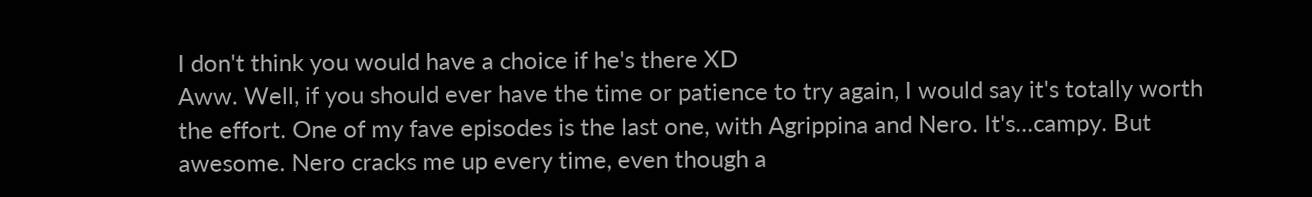I don't think you would have a choice if he's there XD
Aww. Well, if you should ever have the time or patience to try again, I would say it's totally worth the effort. One of my fave episodes is the last one, with Agrippina and Nero. It's...campy. But awesome. Nero cracks me up every time, even though a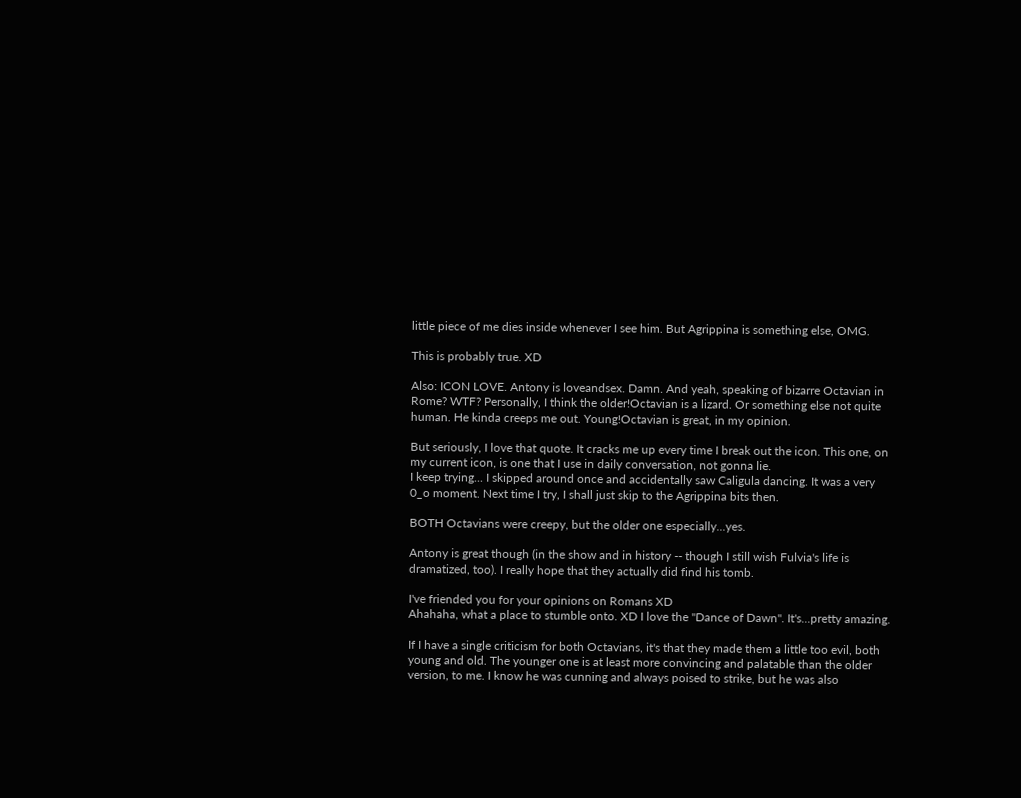little piece of me dies inside whenever I see him. But Agrippina is something else, OMG.

This is probably true. XD

Also: ICON LOVE. Antony is loveandsex. Damn. And yeah, speaking of bizarre Octavian in Rome? WTF? Personally, I think the older!Octavian is a lizard. Or something else not quite human. He kinda creeps me out. Young!Octavian is great, in my opinion.

But seriously, I love that quote. It cracks me up every time I break out the icon. This one, on my current icon, is one that I use in daily conversation, not gonna lie.
I keep trying... I skipped around once and accidentally saw Caligula dancing. It was a very 0_o moment. Next time I try, I shall just skip to the Agrippina bits then.

BOTH Octavians were creepy, but the older one especially...yes.

Antony is great though (in the show and in history -- though I still wish Fulvia's life is dramatized, too). I really hope that they actually did find his tomb.

I've friended you for your opinions on Romans XD
Ahahaha, what a place to stumble onto. XD I love the "Dance of Dawn". It's...pretty amazing.

If I have a single criticism for both Octavians, it's that they made them a little too evil, both young and old. The younger one is at least more convincing and palatable than the older version, to me. I know he was cunning and always poised to strike, but he was also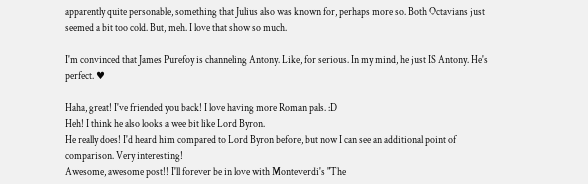apparently quite personable, something that Julius also was known for, perhaps more so. Both Octavians just seemed a bit too cold. But, meh. I love that show so much.

I'm convinced that James Purefoy is channeling Antony. Like, for serious. In my mind, he just IS Antony. He's perfect. ♥

Haha, great! I've friended you back! I love having more Roman pals. :D
Heh! I think he also looks a wee bit like Lord Byron.
He really does! I'd heard him compared to Lord Byron before, but now I can see an additional point of comparison. Very interesting!
Awesome, awesome post!! I'll forever be in love with Monteverdi's "The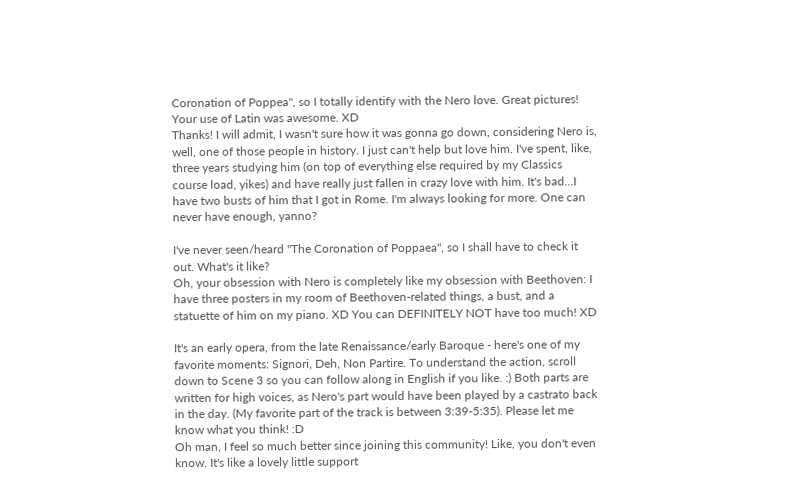Coronation of Poppea", so I totally identify with the Nero love. Great pictures! Your use of Latin was awesome. XD
Thanks! I will admit, I wasn't sure how it was gonna go down, considering Nero is, well, one of those people in history. I just can't help but love him. I've spent, like, three years studying him (on top of everything else required by my Classics course load, yikes) and have really just fallen in crazy love with him. It's bad...I have two busts of him that I got in Rome. I'm always looking for more. One can never have enough, yanno?

I've never seen/heard "The Coronation of Poppaea", so I shall have to check it out. What's it like?
Oh, your obsession with Nero is completely like my obsession with Beethoven: I have three posters in my room of Beethoven-related things, a bust, and a statuette of him on my piano. XD You can DEFINITELY NOT have too much! XD

It's an early opera, from the late Renaissance/early Baroque - here's one of my favorite moments: Signori, Deh, Non Partire. To understand the action, scroll down to Scene 3 so you can follow along in English if you like. :) Both parts are written for high voices, as Nero's part would have been played by a castrato back in the day. (My favorite part of the track is between 3:39-5:35). Please let me know what you think! :D
Oh man, I feel so much better since joining this community! Like, you don't even know. It's like a lovely little support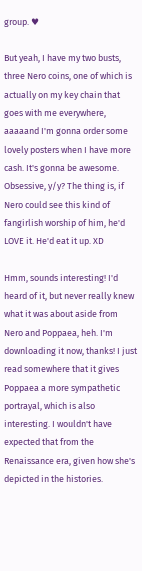group. ♥

But yeah, I have my two busts, three Nero coins, one of which is actually on my key chain that goes with me everywhere, aaaaand I'm gonna order some lovely posters when I have more cash. It's gonna be awesome. Obsessive, y/y? The thing is, if Nero could see this kind of fangirlish worship of him, he'd LOVE it. He'd eat it up. XD

Hmm, sounds interesting! I'd heard of it, but never really knew what it was about aside from Nero and Poppaea, heh. I'm downloading it now, thanks! I just read somewhere that it gives Poppaea a more sympathetic portrayal, which is also interesting. I wouldn't have expected that from the Renaissance era, given how she's depicted in the histories.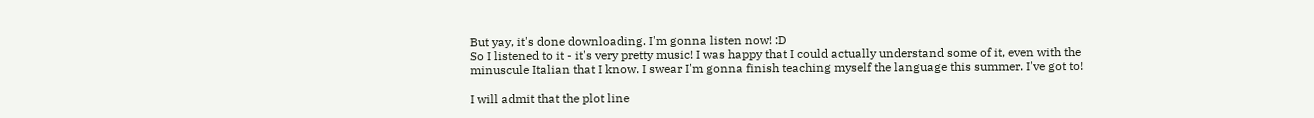But yay, it's done downloading. I'm gonna listen now! :D
So I listened to it - it's very pretty music! I was happy that I could actually understand some of it, even with the minuscule Italian that I know. I swear I'm gonna finish teaching myself the language this summer. I've got to!

I will admit that the plot line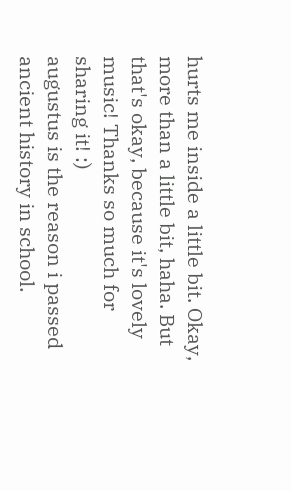hurts me inside a little bit. Okay, more than a little bit, haha. But that's okay, because it's lovely music! Thanks so much for sharing it! :)
augustus is the reason i passed ancient history in school.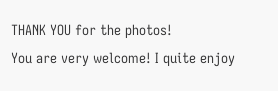THANK YOU for the photos!
You are very welcome! I quite enjoy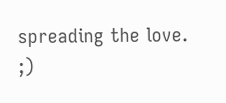spreading the love. ;)